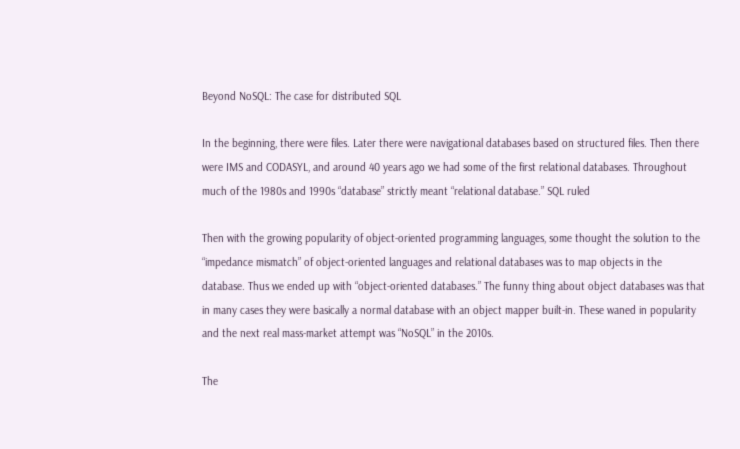Beyond NoSQL: The case for distributed SQL

In the beginning, there were files. Later there were navigational databases based on structured files. Then there were IMS and CODASYL, and around 40 years ago we had some of the first relational databases. Throughout much of the 1980s and 1990s “database” strictly meant “relational database.” SQL ruled

Then with the growing popularity of object-oriented programming languages, some thought the solution to the “impedance mismatch” of object-oriented languages and relational databases was to map objects in the database. Thus we ended up with “object-oriented databases.” The funny thing about object databases was that in many cases they were basically a normal database with an object mapper built-in. These waned in popularity and the next real mass-market attempt was “NoSQL” in the 2010s.

The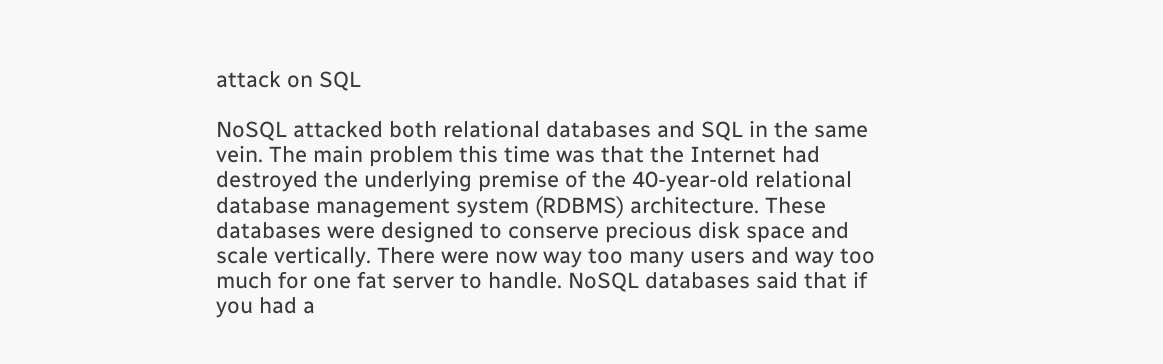attack on SQL

NoSQL attacked both relational databases and SQL in the same vein. The main problem this time was that the Internet had destroyed the underlying premise of the 40-year-old relational database management system (RDBMS) architecture. These databases were designed to conserve precious disk space and scale vertically. There were now way too many users and way too much for one fat server to handle. NoSQL databases said that if you had a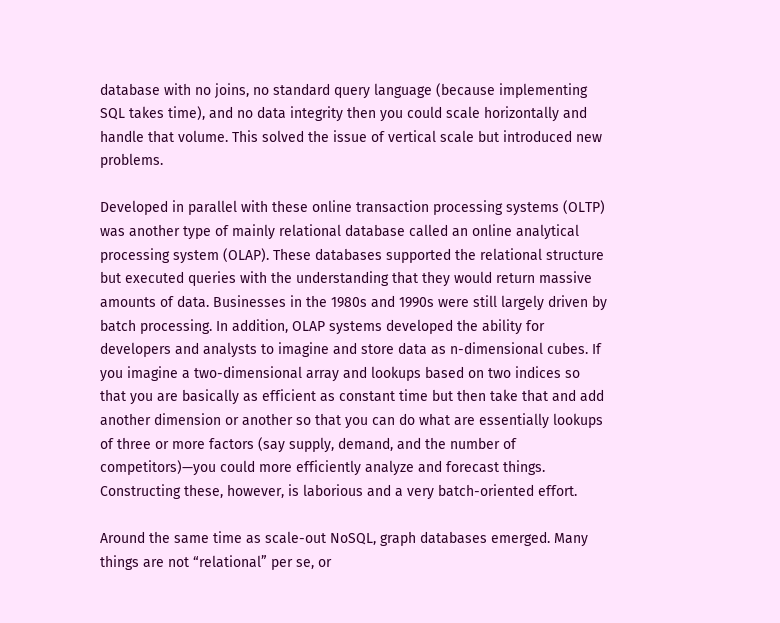database with no joins, no standard query language (because implementing SQL takes time), and no data integrity then you could scale horizontally and handle that volume. This solved the issue of vertical scale but introduced new problems.

Developed in parallel with these online transaction processing systems (OLTP) was another type of mainly relational database called an online analytical processing system (OLAP). These databases supported the relational structure but executed queries with the understanding that they would return massive amounts of data. Businesses in the 1980s and 1990s were still largely driven by batch processing. In addition, OLAP systems developed the ability for developers and analysts to imagine and store data as n-dimensional cubes. If you imagine a two-dimensional array and lookups based on two indices so that you are basically as efficient as constant time but then take that and add another dimension or another so that you can do what are essentially lookups of three or more factors (say supply, demand, and the number of competitors)—you could more efficiently analyze and forecast things. Constructing these, however, is laborious and a very batch-oriented effort.

Around the same time as scale-out NoSQL, graph databases emerged. Many things are not “relational” per se, or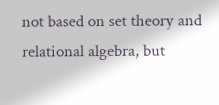not based on set theory and relational algebra, but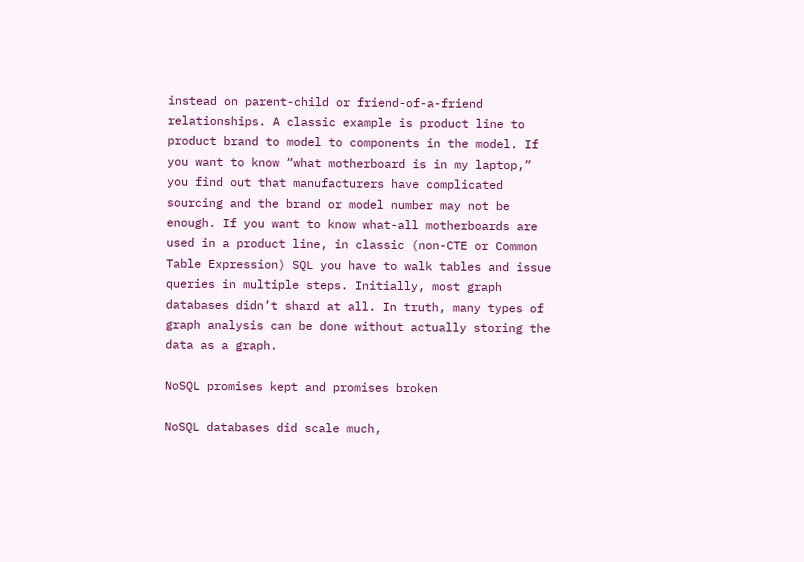instead on parent-child or friend-of-a-friend relationships. A classic example is product line to product brand to model to components in the model. If you want to know “what motherboard is in my laptop,” you find out that manufacturers have complicated sourcing and the brand or model number may not be enough. If you want to know what-all motherboards are used in a product line, in classic (non-CTE or Common Table Expression) SQL you have to walk tables and issue queries in multiple steps. Initially, most graph databases didn’t shard at all. In truth, many types of graph analysis can be done without actually storing the data as a graph.

NoSQL promises kept and promises broken

NoSQL databases did scale much,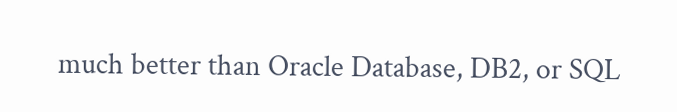much better than Oracle Database, DB2, or SQL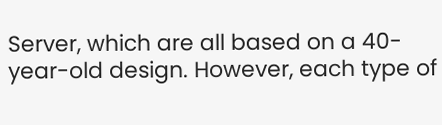Server, which are all based on a 40-year-old design. However, each type of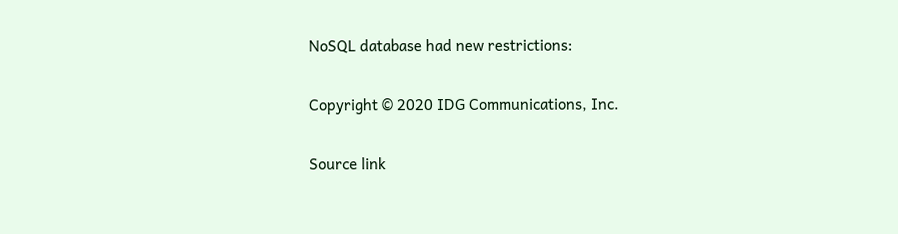NoSQL database had new restrictions:

Copyright © 2020 IDG Communications, Inc.

Source link